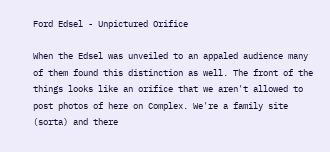Ford Edsel - Unpictured Orifice

When the Edsel was unveiled to an appaled audience many of them found this distinction as well. The front of the things looks like an orifice that we aren't allowed to post photos of here on Complex. We're a family site (sorta) and there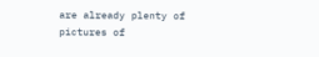are already plenty of pictures of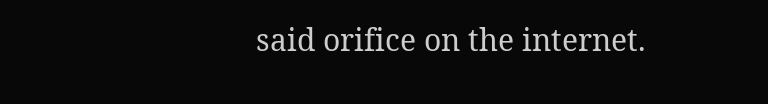said orifice on the internet.